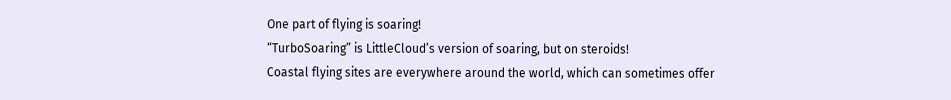One part of flying is soaring!
“TurboSoaring” is LittleCloud’s version of soaring, but on steroids!
Coastal flying sites are everywhere around the world, which can sometimes offer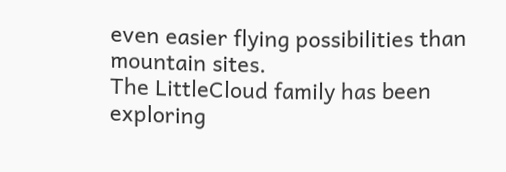even easier flying possibilities than mountain sites.
The LittleCloud family has been exploring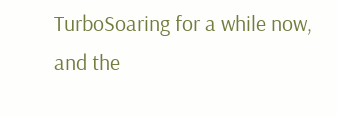TurboSoaring for a while now, and the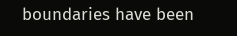boundaries have been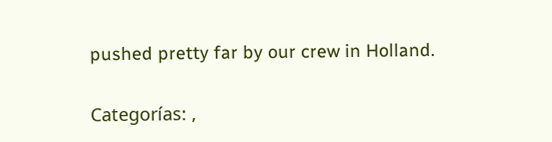pushed pretty far by our crew in Holland.

Categorías: ,